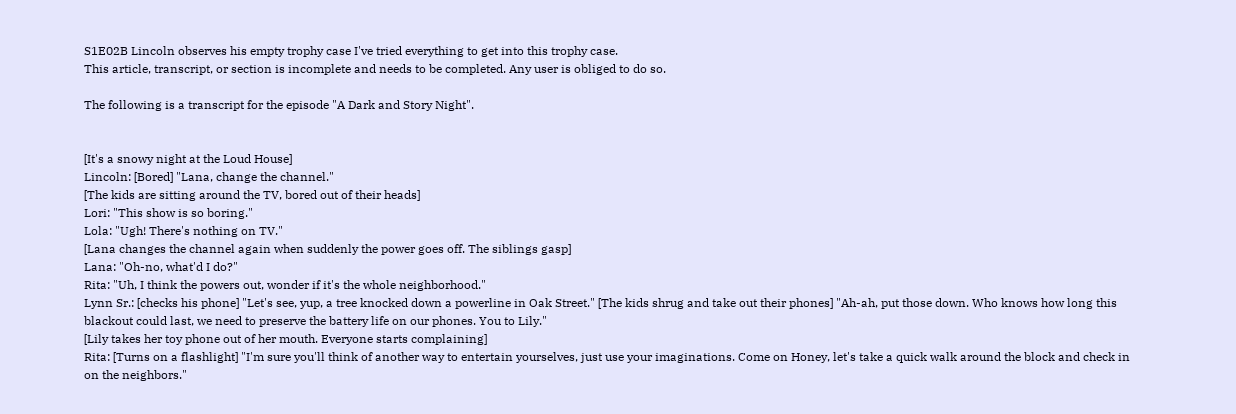S1E02B Lincoln observes his empty trophy case I've tried everything to get into this trophy case.
This article, transcript, or section is incomplete and needs to be completed. Any user is obliged to do so.

The following is a transcript for the episode "A Dark and Story Night".


[It's a snowy night at the Loud House]
Lincoln: [Bored] "Lana, change the channel."
[The kids are sitting around the TV, bored out of their heads]
Lori: "This show is so boring."
Lola: "Ugh! There's nothing on TV."
[Lana changes the channel again when suddenly the power goes off. The siblings gasp]
Lana: "Oh-no, what'd I do?"
Rita: "Uh, I think the powers out, wonder if it's the whole neighborhood."
Lynn Sr.: [checks his phone] "Let's see, yup, a tree knocked down a powerline in Oak Street." [The kids shrug and take out their phones] "Ah-ah, put those down. Who knows how long this blackout could last, we need to preserve the battery life on our phones. You to Lily."
[Lily takes her toy phone out of her mouth. Everyone starts complaining]
Rita: [Turns on a flashlight] "I'm sure you'll think of another way to entertain yourselves, just use your imaginations. Come on Honey, let's take a quick walk around the block and check in on the neighbors."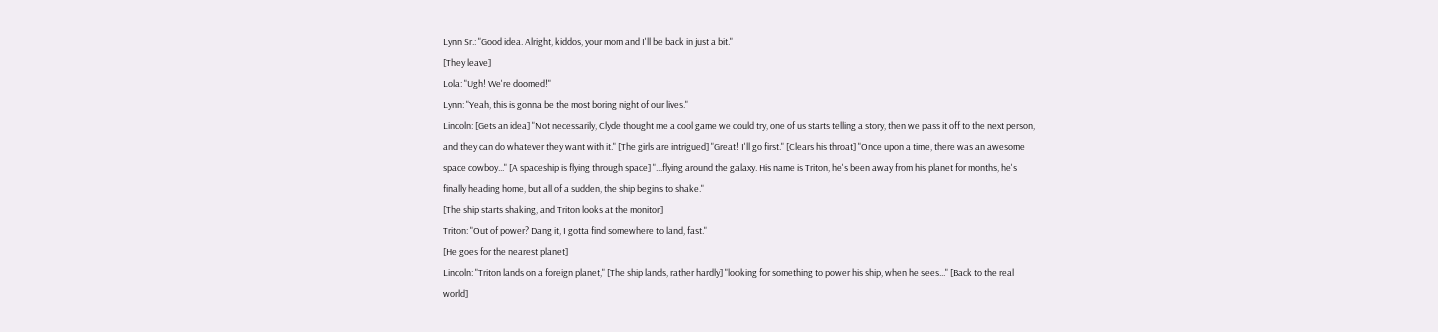Lynn Sr.: "Good idea. Alright, kiddos, your mom and I'll be back in just a bit."
[They leave]
Lola: "Ugh! We're doomed!"
Lynn: "Yeah, this is gonna be the most boring night of our lives."
Lincoln: [Gets an idea] "Not necessarily, Clyde thought me a cool game we could try, one of us starts telling a story, then we pass it off to the next person, and they can do whatever they want with it." [The girls are intrigued] "Great! I'll go first." [Clears his throat] "Once upon a time, there was an awesome space cowboy..." [A spaceship is flying through space] "...flying around the galaxy. His name is Triton, he's been away from his planet for months, he's finally heading home, but all of a sudden, the ship begins to shake."
[The ship starts shaking, and Triton looks at the monitor]
Triton: "Out of power? Dang it, I gotta find somewhere to land, fast."
[He goes for the nearest planet]
Lincoln: "Triton lands on a foreign planet," [The ship lands, rather hardly] "looking for something to power his ship, when he sees..." [Back to the real world]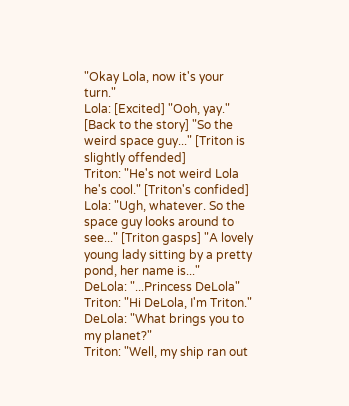"Okay Lola, now it's your turn."
Lola: [Excited] "Ooh, yay." [Back to the story] "So the weird space guy..." [Triton is slightly offended]
Triton: "He's not weird Lola he's cool." [Triton's confided]
Lola: "Ugh, whatever. So the space guy looks around to see..." [Triton gasps] "A lovely young lady sitting by a pretty pond, her name is..."
DeLola: "...Princess DeLola"
Triton: "Hi DeLola, I'm Triton."
DeLola: "What brings you to my planet?"
Triton: "Well, my ship ran out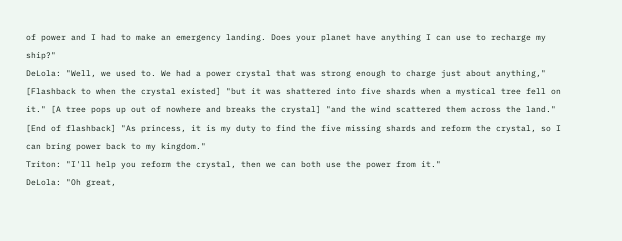of power and I had to make an emergency landing. Does your planet have anything I can use to recharge my ship?"
DeLola: "Well, we used to. We had a power crystal that was strong enough to charge just about anything," [Flashback to when the crystal existed] "but it was shattered into five shards when a mystical tree fell on it." [A tree pops up out of nowhere and breaks the crystal] "and the wind scattered them across the land." [End of flashback] "As princess, it is my duty to find the five missing shards and reform the crystal, so I can bring power back to my kingdom."
Triton: "I'll help you reform the crystal, then we can both use the power from it."
DeLola: "Oh great,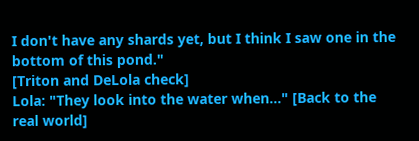I don't have any shards yet, but I think I saw one in the bottom of this pond."
[Triton and DeLola check]
Lola: "They look into the water when..." [Back to the real world]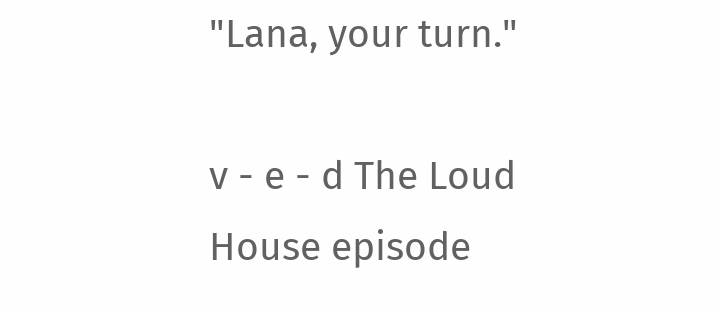"Lana, your turn."

v - e - d The Loud House episode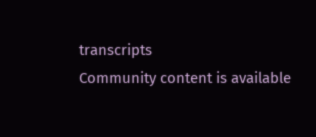transcripts
Community content is available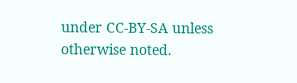under CC-BY-SA unless otherwise noted.